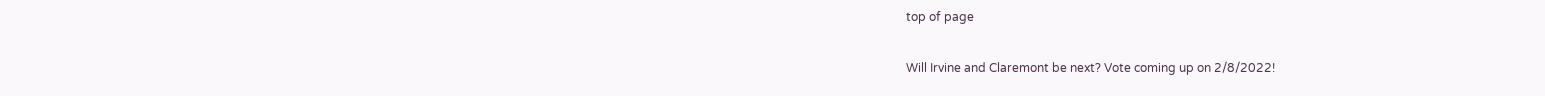top of page

Will Irvine and Claremont be next? Vote coming up on 2/8/2022!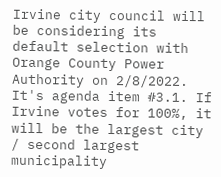Irvine city council will be considering its default selection with Orange County Power Authority on 2/8/2022. It's agenda item #3.1. If Irvine votes for 100%, it will be the largest city / second largest municipality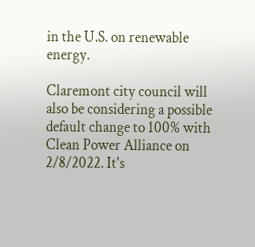in the U.S. on renewable energy.

Claremont city council will also be considering a possible default change to 100% with Clean Power Alliance on 2/8/2022. It's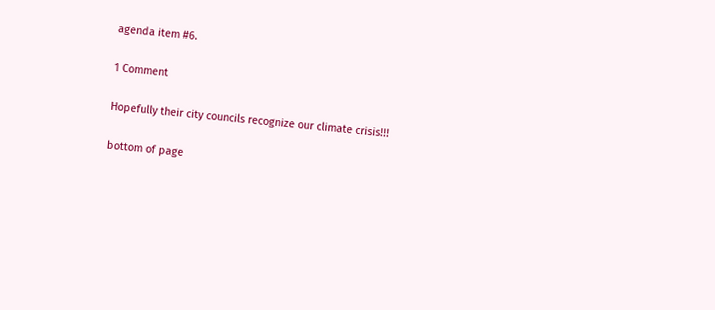agenda item #6.

1 Comment

Hopefully their city councils recognize our climate crisis!!!

bottom of page